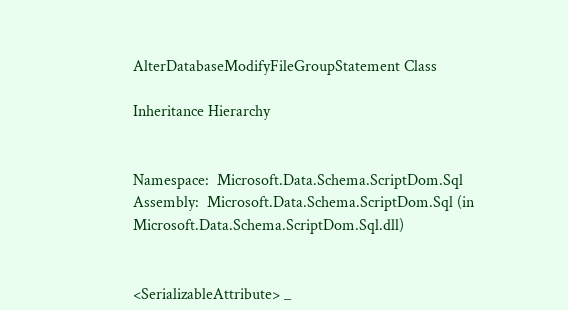AlterDatabaseModifyFileGroupStatement Class

Inheritance Hierarchy


Namespace:  Microsoft.Data.Schema.ScriptDom.Sql
Assembly:  Microsoft.Data.Schema.ScriptDom.Sql (in Microsoft.Data.Schema.ScriptDom.Sql.dll)


<SerializableAttribute> _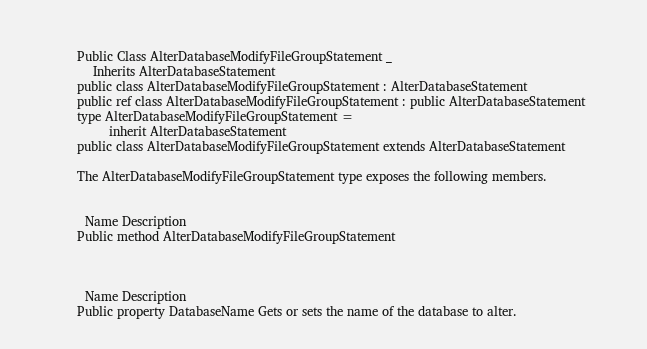Public Class AlterDatabaseModifyFileGroupStatement _
    Inherits AlterDatabaseStatement
public class AlterDatabaseModifyFileGroupStatement : AlterDatabaseStatement
public ref class AlterDatabaseModifyFileGroupStatement : public AlterDatabaseStatement
type AlterDatabaseModifyFileGroupStatement =
        inherit AlterDatabaseStatement
public class AlterDatabaseModifyFileGroupStatement extends AlterDatabaseStatement

The AlterDatabaseModifyFileGroupStatement type exposes the following members.


  Name Description
Public method AlterDatabaseModifyFileGroupStatement



  Name Description
Public property DatabaseName Gets or sets the name of the database to alter.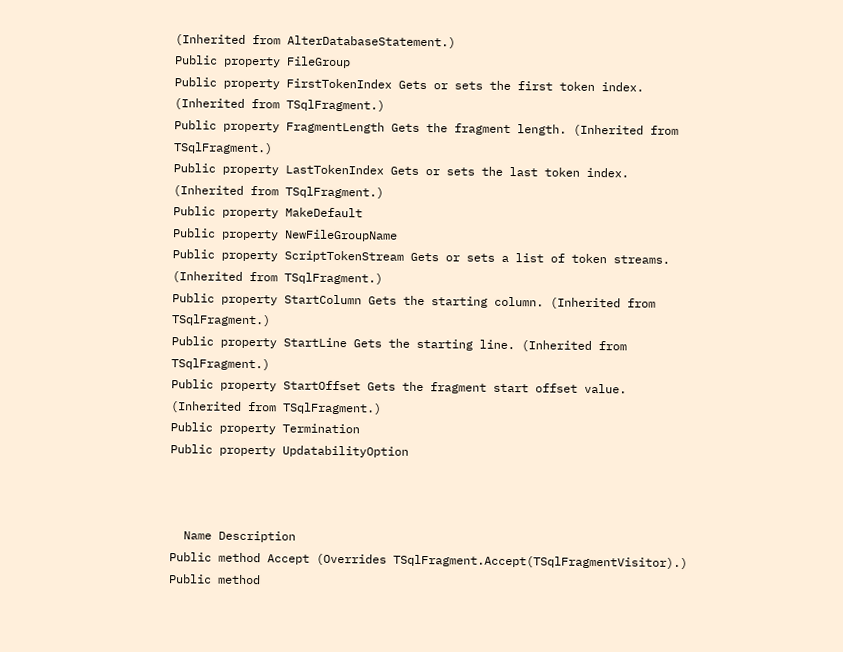(Inherited from AlterDatabaseStatement.)
Public property FileGroup
Public property FirstTokenIndex Gets or sets the first token index. (Inherited from TSqlFragment.)
Public property FragmentLength Gets the fragment length. (Inherited from TSqlFragment.)
Public property LastTokenIndex Gets or sets the last token index. (Inherited from TSqlFragment.)
Public property MakeDefault
Public property NewFileGroupName
Public property ScriptTokenStream Gets or sets a list of token streams. (Inherited from TSqlFragment.)
Public property StartColumn Gets the starting column. (Inherited from TSqlFragment.)
Public property StartLine Gets the starting line. (Inherited from TSqlFragment.)
Public property StartOffset Gets the fragment start offset value. (Inherited from TSqlFragment.)
Public property Termination
Public property UpdatabilityOption



  Name Description
Public method Accept (Overrides TSqlFragment.Accept(TSqlFragmentVisitor).)
Public method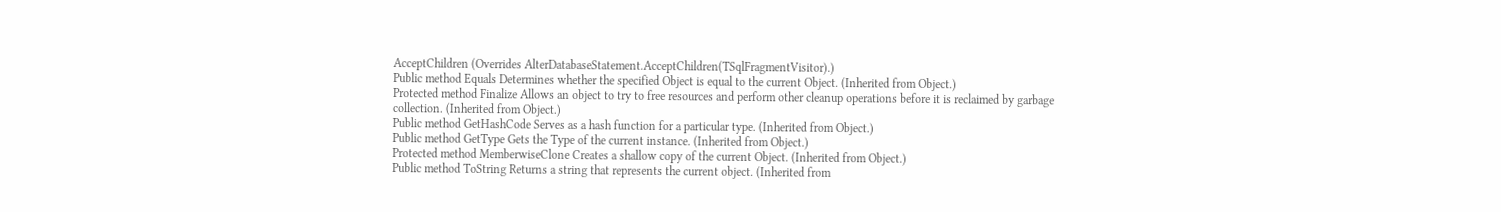AcceptChildren (Overrides AlterDatabaseStatement.AcceptChildren(TSqlFragmentVisitor).)
Public method Equals Determines whether the specified Object is equal to the current Object. (Inherited from Object.)
Protected method Finalize Allows an object to try to free resources and perform other cleanup operations before it is reclaimed by garbage collection. (Inherited from Object.)
Public method GetHashCode Serves as a hash function for a particular type. (Inherited from Object.)
Public method GetType Gets the Type of the current instance. (Inherited from Object.)
Protected method MemberwiseClone Creates a shallow copy of the current Object. (Inherited from Object.)
Public method ToString Returns a string that represents the current object. (Inherited from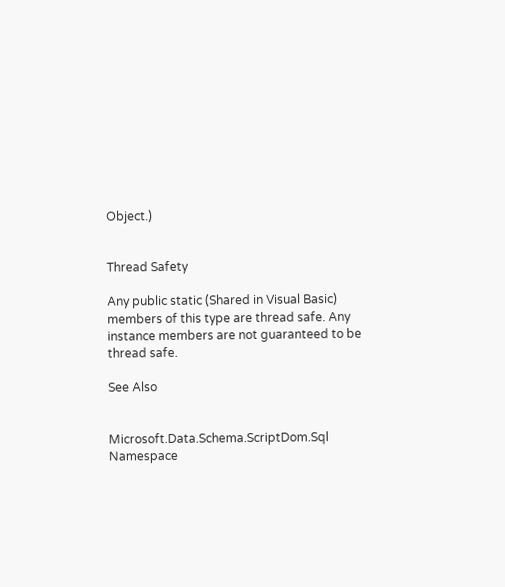Object.)


Thread Safety

Any public static (Shared in Visual Basic) members of this type are thread safe. Any instance members are not guaranteed to be thread safe.

See Also


Microsoft.Data.Schema.ScriptDom.Sql Namespace